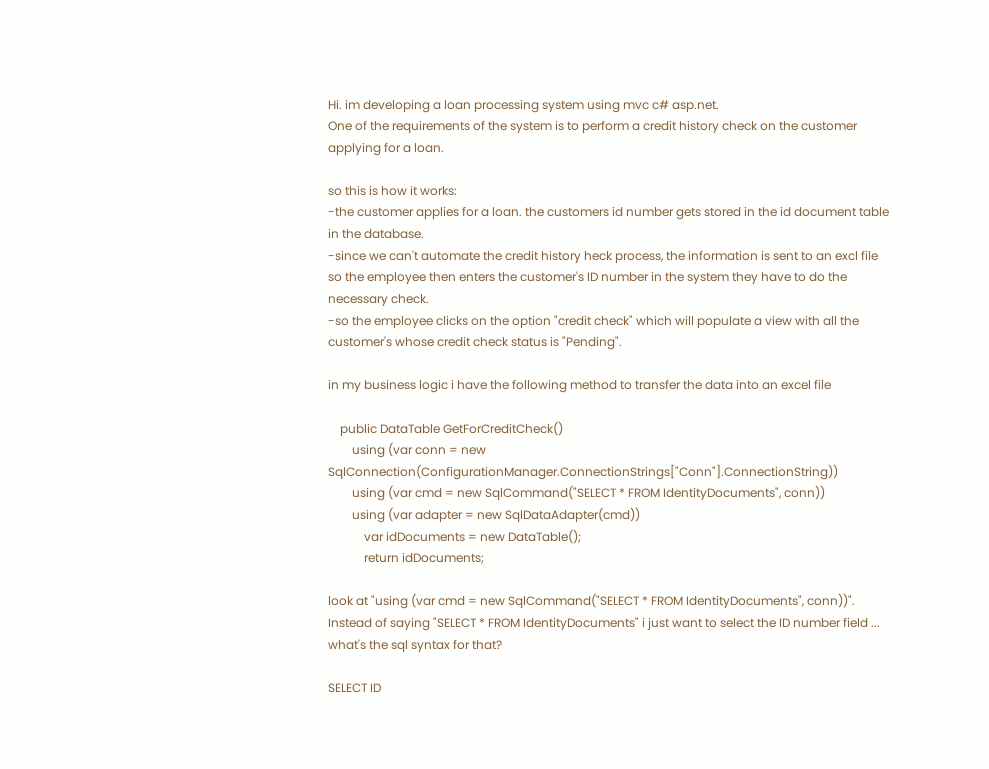Hi. im developing a loan processing system using mvc c# asp.net.
One of the requirements of the system is to perform a credit history check on the customer applying for a loan.

so this is how it works:
-the customer applies for a loan. the customers id number gets stored in the id document table in the database.
-since we can't automate the credit history heck process, the information is sent to an excl file so the employee then enters the customer's ID number in the system they have to do the necessary check.
-so the employee clicks on the option "credit check" which will populate a view with all the customer's whose credit check status is "Pending".

in my business logic i have the following method to transfer the data into an excel file

    public DataTable GetForCreditCheck()
        using (var conn = new SqlConnection(ConfigurationManager.ConnectionStrings["Conn"].ConnectionString))
        using (var cmd = new SqlCommand("SELECT * FROM IdentityDocuments", conn))
        using (var adapter = new SqlDataAdapter(cmd))
            var idDocuments = new DataTable();
            return idDocuments;

look at "using (var cmd = new SqlCommand("SELECT * FROM IdentityDocuments", conn))".
Instead of saying "SELECT * FROM IdentityDocuments" i just want to select the ID number field ... what's the sql syntax for that?

SELECT ID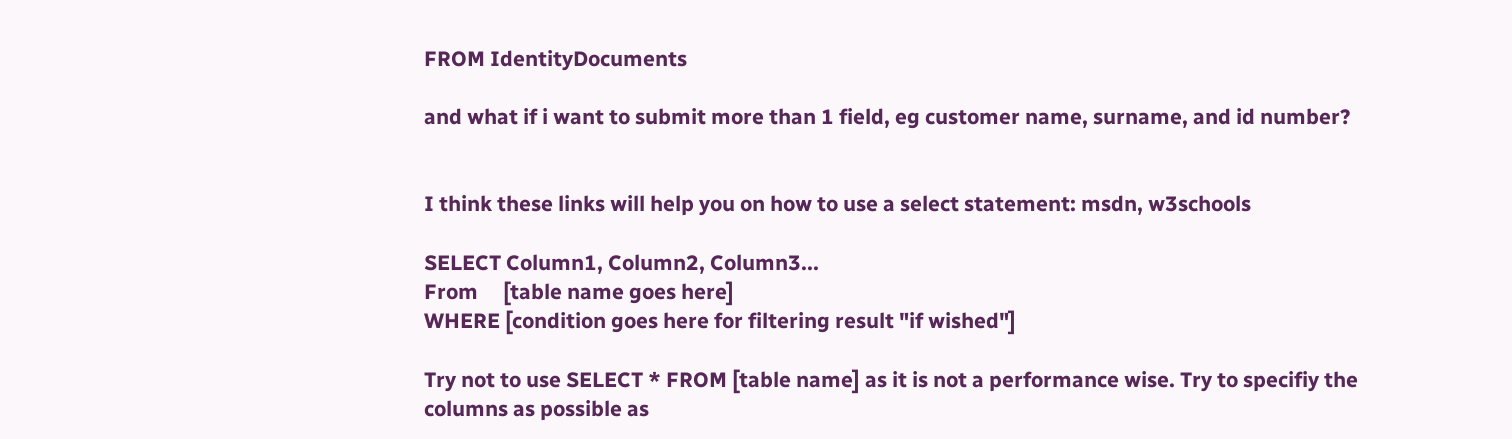FROM IdentityDocuments

and what if i want to submit more than 1 field, eg customer name, surname, and id number?


I think these links will help you on how to use a select statement: msdn, w3schools

SELECT Column1, Column2, Column3...
From     [table name goes here]
WHERE [condition goes here for filtering result "if wished"]

Try not to use SELECT * FROM [table name] as it is not a performance wise. Try to specifiy the columns as possible as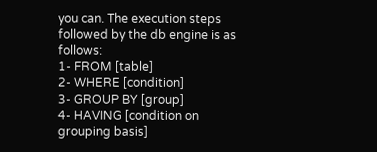you can. The execution steps followed by the db engine is as follows:
1- FROM [table]
2- WHERE [condition]
3- GROUP BY [group]
4- HAVING [condition on grouping basis]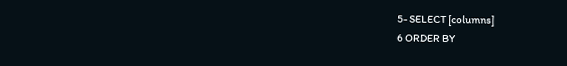5- SELECT [columns]
6 ORDER BY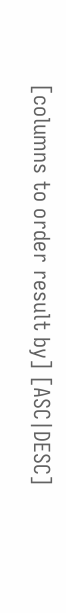[columns to order result by] [ASC|DESC]